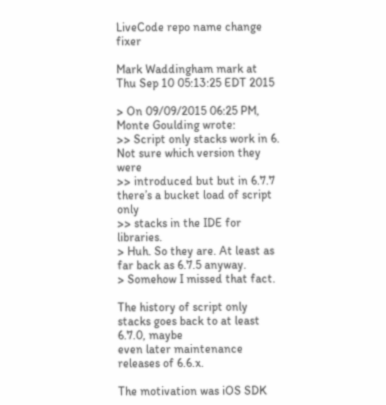LiveCode repo name change fixer

Mark Waddingham mark at
Thu Sep 10 05:13:25 EDT 2015

> On 09/09/2015 06:25 PM, Monte Goulding wrote:
>> Script only stacks work in 6. Not sure which version they were
>> introduced but but in 6.7.7 there’s a bucket load of script only
>> stacks in the IDE for libraries.
> Huh. So they are. At least as far back as 6.7.5 anyway.
> Somehow I missed that fact.

The history of script only stacks goes back to at least 6.7.0, maybe
even later maintenance releases of 6.6.x.

The motivation was iOS SDK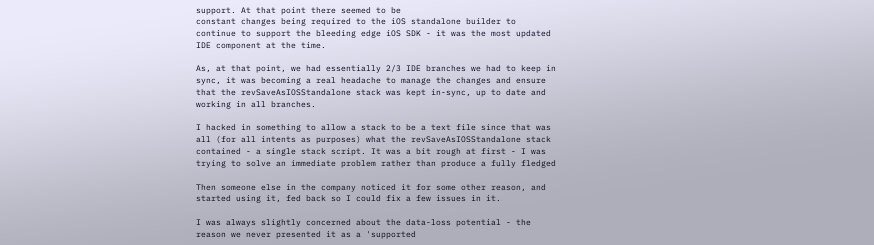support. At that point there seemed to be
constant changes being required to the iOS standalone builder to
continue to support the bleeding edge iOS SDK - it was the most updated
IDE component at the time.

As, at that point, we had essentially 2/3 IDE branches we had to keep in
sync, it was becoming a real headache to manage the changes and ensure
that the revSaveAsIOSStandalone stack was kept in-sync, up to date and
working in all branches.

I hacked in something to allow a stack to be a text file since that was
all (for all intents as purposes) what the revSaveAsIOSStandalone stack
contained - a single stack script. It was a bit rough at first - I was
trying to solve an immediate problem rather than produce a fully fledged

Then someone else in the company noticed it for some other reason, and
started using it, fed back so I could fix a few issues in it.

I was always slightly concerned about the data-loss potential - the
reason we never presented it as a 'supported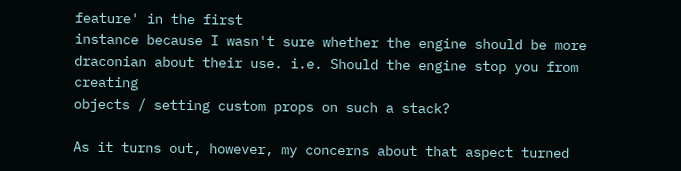feature' in the first
instance because I wasn't sure whether the engine should be more
draconian about their use. i.e. Should the engine stop you from creating
objects / setting custom props on such a stack?

As it turns out, however, my concerns about that aspect turned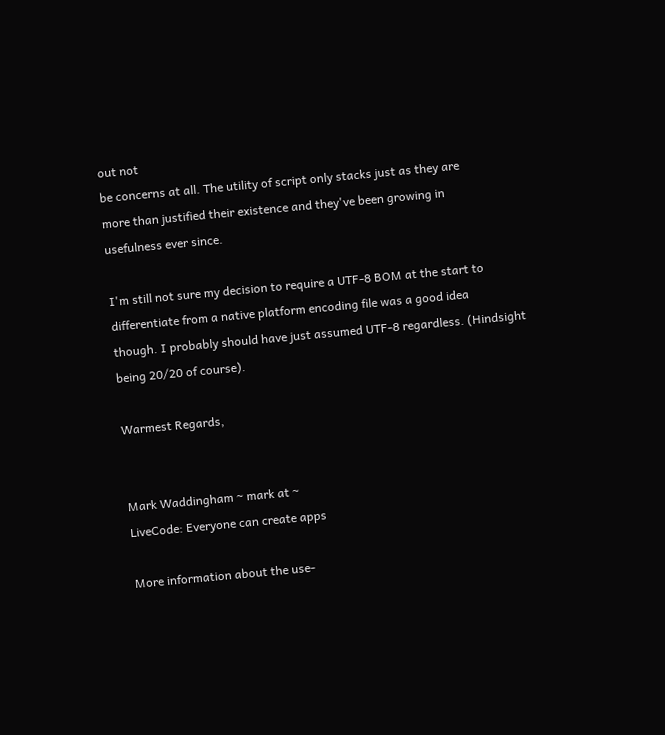out not
be concerns at all. The utility of script only stacks just as they are
more than justified their existence and they've been growing in
usefulness ever since.

I'm still not sure my decision to require a UTF-8 BOM at the start to
differentiate from a native platform encoding file was a good idea
though. I probably should have just assumed UTF-8 regardless. (Hindsight
being 20/20 of course).

Warmest Regards,


Mark Waddingham ~ mark at ~
LiveCode: Everyone can create apps

More information about the use-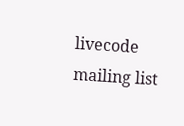livecode mailing list